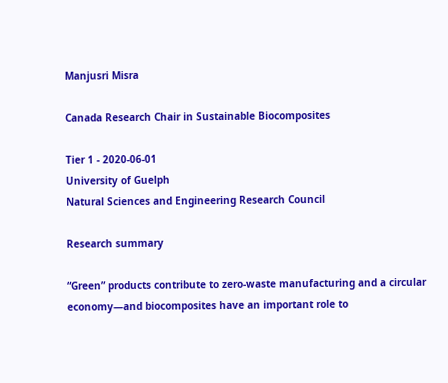Manjusri Misra

Canada Research Chair in Sustainable Biocomposites

Tier 1 - 2020-06-01
University of Guelph
Natural Sciences and Engineering Research Council

Research summary

“Green” products contribute to zero-waste manufacturing and a circular economy—and biocomposites have an important role to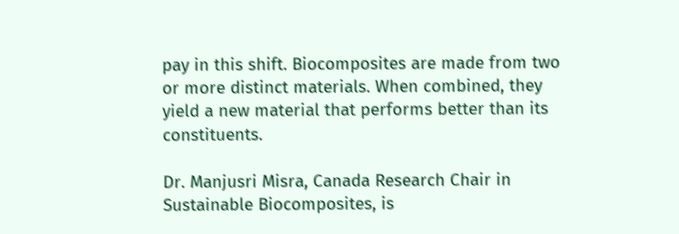pay in this shift. Biocomposites are made from two or more distinct materials. When combined, they yield a new material that performs better than its constituents.

Dr. Manjusri Misra, Canada Research Chair in Sustainable Biocomposites, is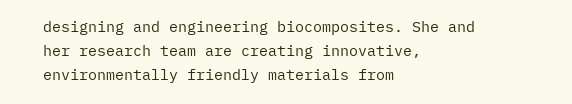designing and engineering biocomposites. She and her research team are creating innovative, environmentally friendly materials from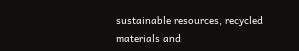sustainable resources, recycled materials and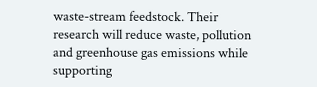waste-stream feedstock. Their research will reduce waste, pollution and greenhouse gas emissions while supporting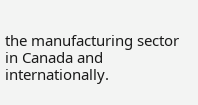the manufacturing sector in Canada and internationally.